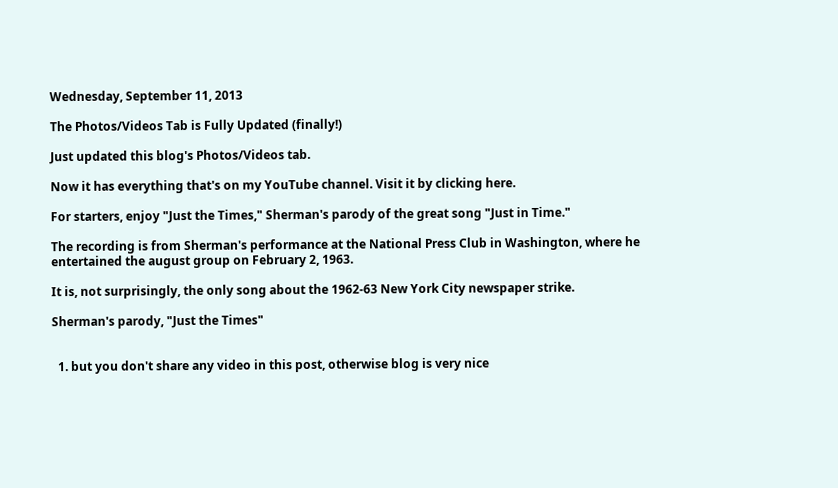Wednesday, September 11, 2013

The Photos/Videos Tab is Fully Updated (finally!)

Just updated this blog's Photos/Videos tab.

Now it has everything that's on my YouTube channel. Visit it by clicking here.

For starters, enjoy "Just the Times," Sherman's parody of the great song "Just in Time."

The recording is from Sherman's performance at the National Press Club in Washington, where he entertained the august group on February 2, 1963.

It is, not surprisingly, the only song about the 1962-63 New York City newspaper strike.

Sherman's parody, "Just the Times"


  1. but you don't share any video in this post, otherwise blog is very nice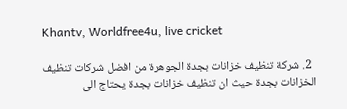Khantv, Worldfree4u, live cricket

  2. شركة تنظيف خزانات بجدة الجوهرة من افضل شركات تنظيف الخزانات بجدة حيث ان تنظيف خزانات بجدة يحتاج الى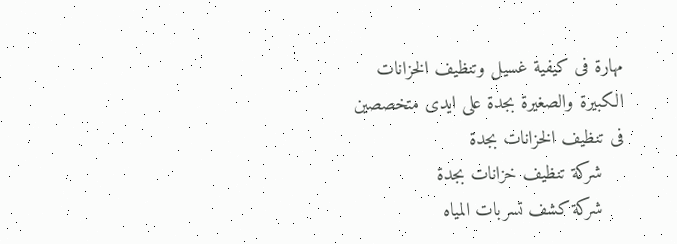مهارة فى كيفية غسيل وتنظيف الخزانات الكبيرة والصغيرة بجدة على ايدى متخصصين فى تنظيف الخزانات بجدة
    شركة تنظيف خزانات بجدة
    شركة كشف تسربات المياه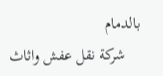بالدمام
    شركة نقل عفش واثاث